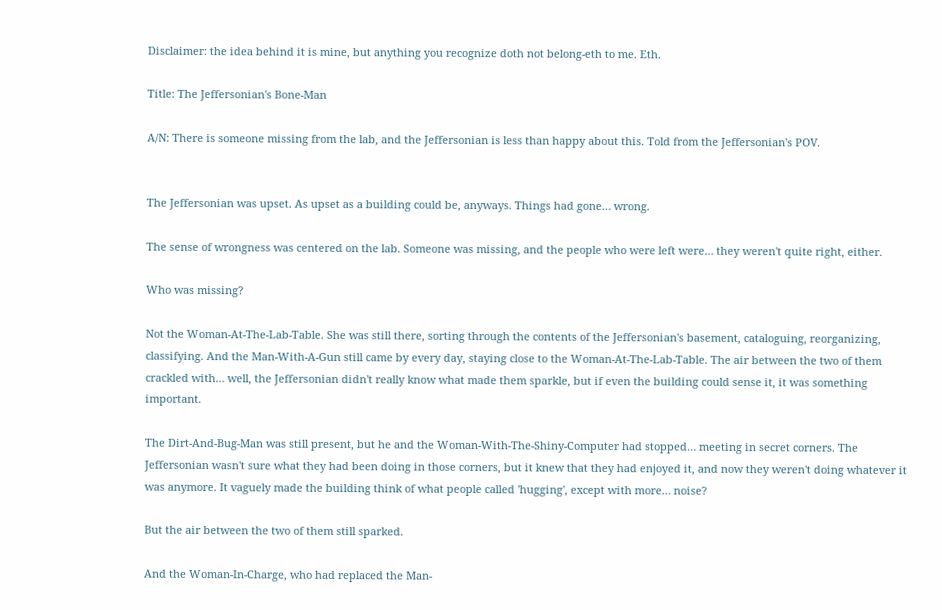Disclaimer: the idea behind it is mine, but anything you recognize doth not belong-eth to me. Eth.

Title: The Jeffersonian's Bone-Man

A/N: There is someone missing from the lab, and the Jeffersonian is less than happy about this. Told from the Jeffersonian's POV.


The Jeffersonian was upset. As upset as a building could be, anyways. Things had gone… wrong.

The sense of wrongness was centered on the lab. Someone was missing, and the people who were left were… they weren't quite right, either.

Who was missing?

Not the Woman-At-The-Lab-Table. She was still there, sorting through the contents of the Jeffersonian's basement, cataloguing, reorganizing, classifying. And the Man-With-A-Gun still came by every day, staying close to the Woman-At-The-Lab-Table. The air between the two of them crackled with… well, the Jeffersonian didn't really know what made them sparkle, but if even the building could sense it, it was something important.

The Dirt-And-Bug-Man was still present, but he and the Woman-With-The-Shiny-Computer had stopped… meeting in secret corners. The Jeffersonian wasn't sure what they had been doing in those corners, but it knew that they had enjoyed it, and now they weren't doing whatever it was anymore. It vaguely made the building think of what people called 'hugging', except with more… noise?

But the air between the two of them still sparked.

And the Woman-In-Charge, who had replaced the Man-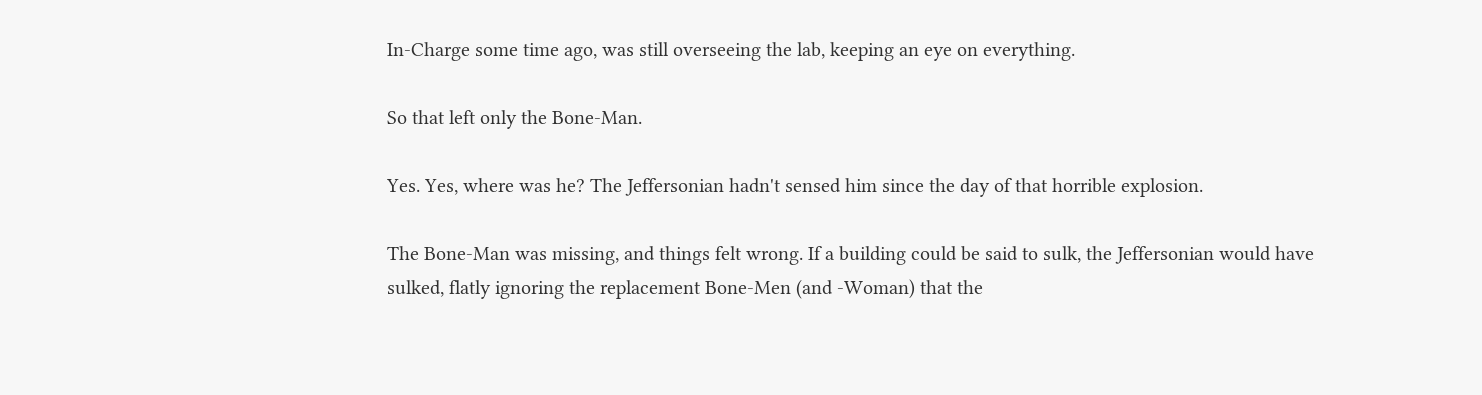In-Charge some time ago, was still overseeing the lab, keeping an eye on everything.

So that left only the Bone-Man.

Yes. Yes, where was he? The Jeffersonian hadn't sensed him since the day of that horrible explosion.

The Bone-Man was missing, and things felt wrong. If a building could be said to sulk, the Jeffersonian would have sulked, flatly ignoring the replacement Bone-Men (and -Woman) that the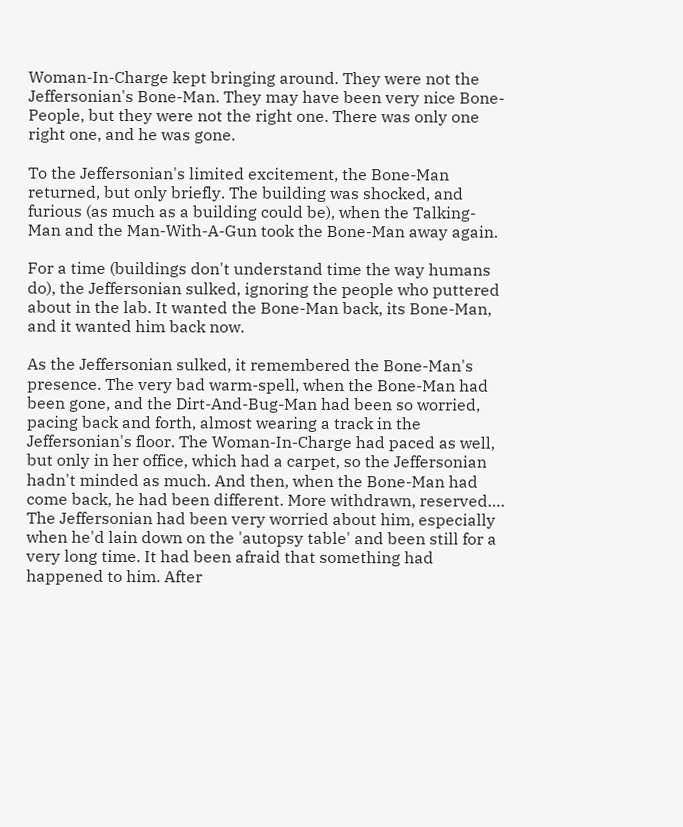Woman-In-Charge kept bringing around. They were not the Jeffersonian's Bone-Man. They may have been very nice Bone-People, but they were not the right one. There was only one right one, and he was gone.

To the Jeffersonian's limited excitement, the Bone-Man returned, but only briefly. The building was shocked, and furious (as much as a building could be), when the Talking-Man and the Man-With-A-Gun took the Bone-Man away again.

For a time (buildings don't understand time the way humans do), the Jeffersonian sulked, ignoring the people who puttered about in the lab. It wanted the Bone-Man back, its Bone-Man, and it wanted him back now.

As the Jeffersonian sulked, it remembered the Bone-Man's presence. The very bad warm-spell, when the Bone-Man had been gone, and the Dirt-And-Bug-Man had been so worried, pacing back and forth, almost wearing a track in the Jeffersonian's floor. The Woman-In-Charge had paced as well, but only in her office, which had a carpet, so the Jeffersonian hadn't minded as much. And then, when the Bone-Man had come back, he had been different. More withdrawn, reserved…. The Jeffersonian had been very worried about him, especially when he'd lain down on the 'autopsy table' and been still for a very long time. It had been afraid that something had happened to him. After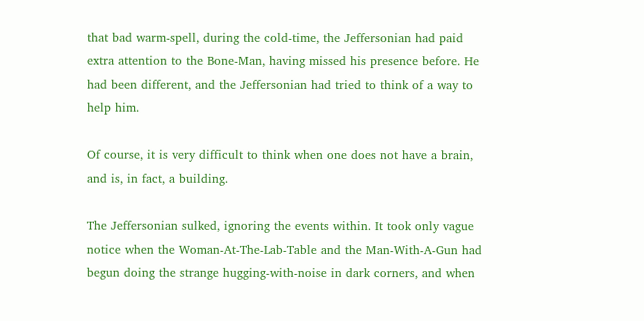that bad warm-spell, during the cold-time, the Jeffersonian had paid extra attention to the Bone-Man, having missed his presence before. He had been different, and the Jeffersonian had tried to think of a way to help him.

Of course, it is very difficult to think when one does not have a brain, and is, in fact, a building.

The Jeffersonian sulked, ignoring the events within. It took only vague notice when the Woman-At-The-Lab-Table and the Man-With-A-Gun had begun doing the strange hugging-with-noise in dark corners, and when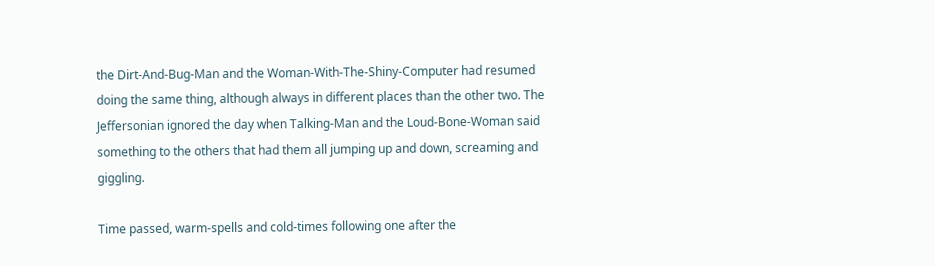the Dirt-And-Bug-Man and the Woman-With-The-Shiny-Computer had resumed doing the same thing, although always in different places than the other two. The Jeffersonian ignored the day when Talking-Man and the Loud-Bone-Woman said something to the others that had them all jumping up and down, screaming and giggling.

Time passed, warm-spells and cold-times following one after the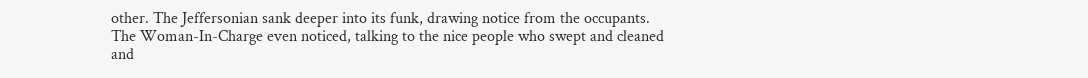other. The Jeffersonian sank deeper into its funk, drawing notice from the occupants. The Woman-In-Charge even noticed, talking to the nice people who swept and cleaned and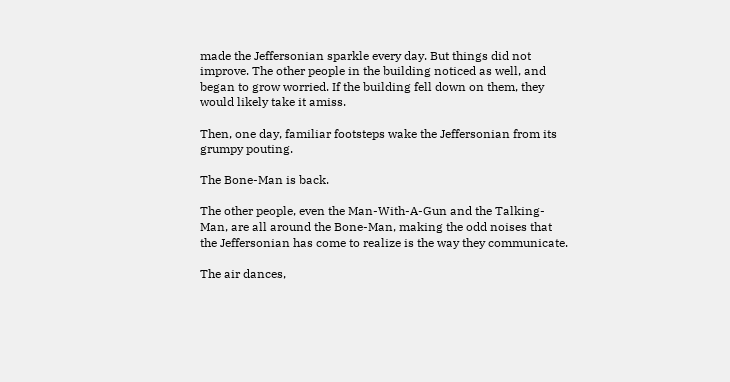made the Jeffersonian sparkle every day. But things did not improve. The other people in the building noticed as well, and began to grow worried. If the building fell down on them, they would likely take it amiss.

Then, one day, familiar footsteps wake the Jeffersonian from its grumpy pouting.

The Bone-Man is back.

The other people, even the Man-With-A-Gun and the Talking-Man, are all around the Bone-Man, making the odd noises that the Jeffersonian has come to realize is the way they communicate.

The air dances,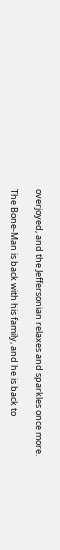overjoyed, and the Jeffersonian relaxes and sparkles once more.

The Bone-Man is back with his family, and he is back to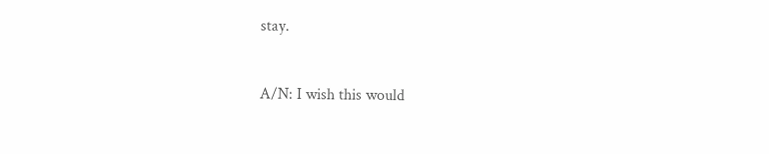stay.


A/N: I wish this would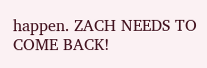happen. ZACH NEEDS TO COME BACK!